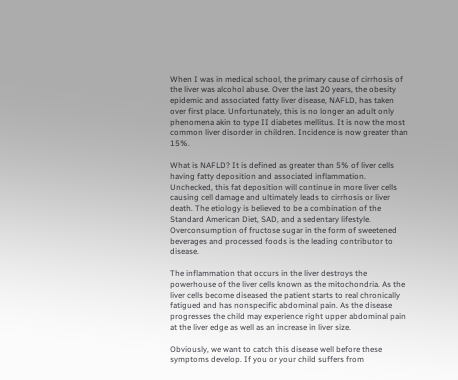When I was in medical school, the primary cause of cirrhosis of the liver was alcohol abuse. Over the last 20 years, the obesity epidemic and associated fatty liver disease, NAFLD, has taken over first place. Unfortunately, this is no longer an adult only phenomena akin to type II diabetes mellitus. It is now the most common liver disorder in children. Incidence is now greater than 15%.

What is NAFLD? It is defined as greater than 5% of liver cells having fatty deposition and associated inflammation. Unchecked, this fat deposition will continue in more liver cells causing cell damage and ultimately leads to cirrhosis or liver death. The etiology is believed to be a combination of the Standard American Diet, SAD, and a sedentary lifestyle. Overconsumption of fructose sugar in the form of sweetened beverages and processed foods is the leading contributor to disease.

The inflammation that occurs in the liver destroys the powerhouse of the liver cells known as the mitochondria. As the liver cells become diseased the patient starts to real chronically fatigued and has nonspecific abdominal pain. As the disease progresses the child may experience right upper abdominal pain at the liver edge as well as an increase in liver size.

Obviously, we want to catch this disease well before these symptoms develop. If you or your child suffers from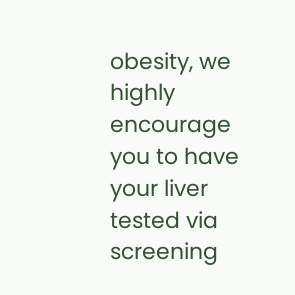obesity, we highly encourage you to have your liver tested via screening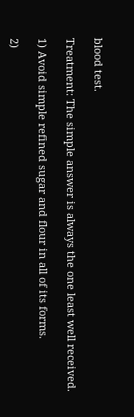blood test.

Treatment: The simple answer is always the one least well received.

1) Avoid simple refined sugar and flour in all of its forms.

2)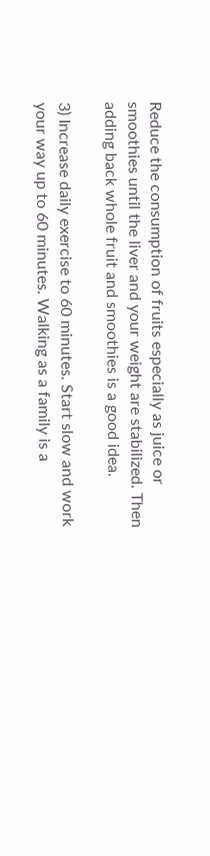Reduce the consumption of fruits especially as juice or smoothies until the liver and your weight are stabilized. Then adding back whole fruit and smoothies is a good idea.

3) Increase daily exercise to 60 minutes. Start slow and work your way up to 60 minutes. Walking as a family is a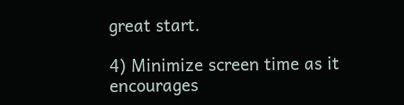great start.

4) Minimize screen time as it encourages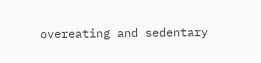overeating and sedentary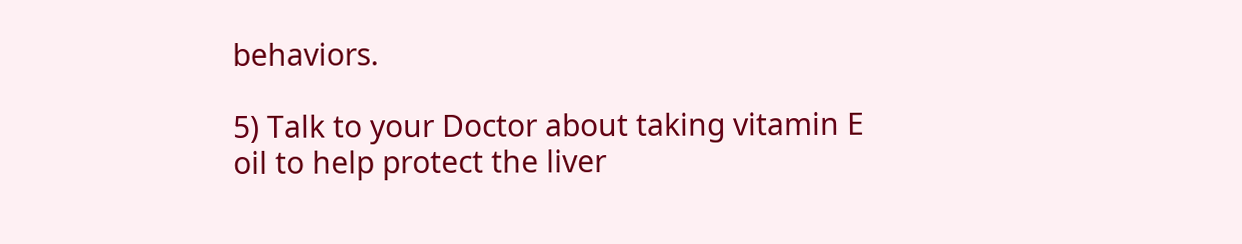behaviors.

5) Talk to your Doctor about taking vitamin E oil to help protect the liver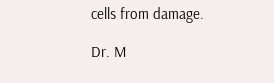cells from damage.

Dr. M